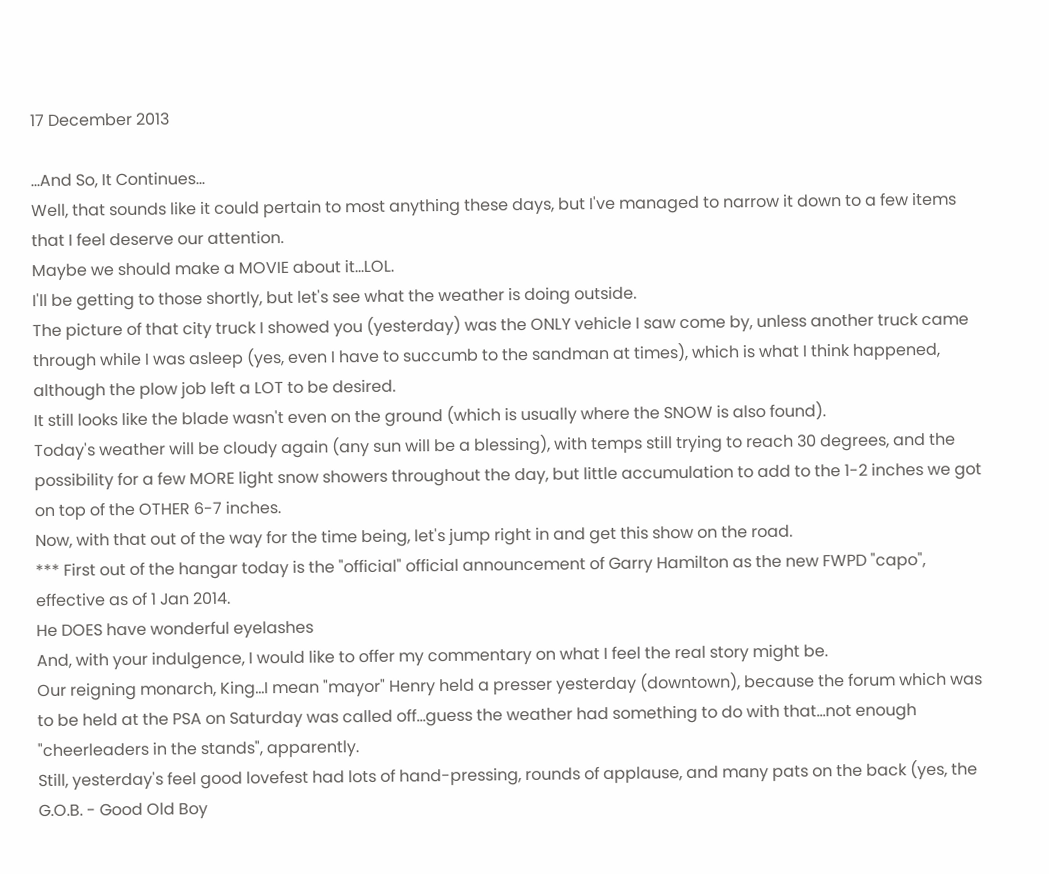17 December 2013

...And So, It Continues...
Well, that sounds like it could pertain to most anything these days, but I've managed to narrow it down to a few items that I feel deserve our attention.
Maybe we should make a MOVIE about it...LOL.
I'll be getting to those shortly, but let's see what the weather is doing outside.
The picture of that city truck I showed you (yesterday) was the ONLY vehicle I saw come by, unless another truck came through while I was asleep (yes, even I have to succumb to the sandman at times), which is what I think happened, although the plow job left a LOT to be desired.
It still looks like the blade wasn't even on the ground (which is usually where the SNOW is also found).
Today's weather will be cloudy again (any sun will be a blessing), with temps still trying to reach 30 degrees, and the possibility for a few MORE light snow showers throughout the day, but little accumulation to add to the 1-2 inches we got on top of the OTHER 6-7 inches.
Now, with that out of the way for the time being, let's jump right in and get this show on the road.
*** First out of the hangar today is the "official" official announcement of Garry Hamilton as the new FWPD "capo", effective as of 1 Jan 2014.
He DOES have wonderful eyelashes
And, with your indulgence, I would like to offer my commentary on what I feel the real story might be.
Our reigning monarch, King...I mean "mayor" Henry held a presser yesterday (downtown), because the forum which was to be held at the PSA on Saturday was called off...guess the weather had something to do with that...not enough "cheerleaders in the stands", apparently.
Still, yesterday's feel good lovefest had lots of hand-pressing, rounds of applause, and many pats on the back (yes, the G.O.B. - Good Old Boy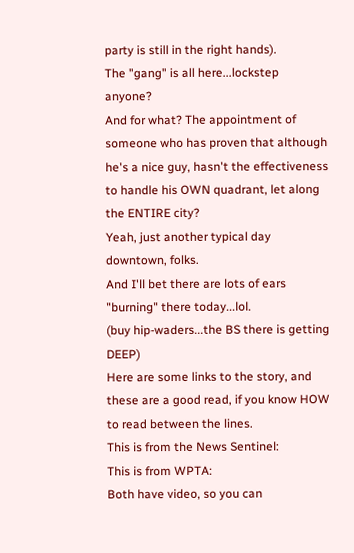party is still in the right hands).
The "gang" is all here...lockstep anyone?
And for what? The appointment of someone who has proven that although he's a nice guy, hasn't the effectiveness to handle his OWN quadrant, let along the ENTIRE city?
Yeah, just another typical day downtown, folks.
And I'll bet there are lots of ears "burning" there today...lol.
(buy hip-waders...the BS there is getting DEEP)
Here are some links to the story, and these are a good read, if you know HOW to read between the lines.
This is from the News Sentinel:
This is from WPTA:
Both have video, so you can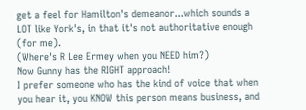get a feel for Hamilton's demeanor...which sounds a LOT like York's, in that it's not authoritative enough (for me).
(Where's R Lee Ermey when you NEED him?)
Now Gunny has the RIGHT approach!
I prefer someone who has the kind of voice that when you hear it, you KNOW this person means business, and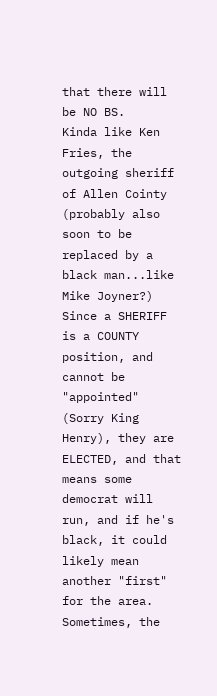that there will be NO BS.
Kinda like Ken Fries, the outgoing sheriff of Allen Cointy (probably also soon to be replaced by a black man...like Mike Joyner?)
Since a SHERIFF is a COUNTY position, and cannot be "appointed" (Sorry King Henry), they are ELECTED, and that means some democrat will run, and if he's black, it could likely mean another "first" for the area.
Sometimes, the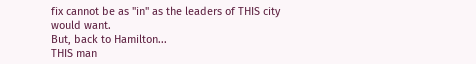fix cannot be as "in" as the leaders of THIS city would want.
But, back to Hamilton...
THIS man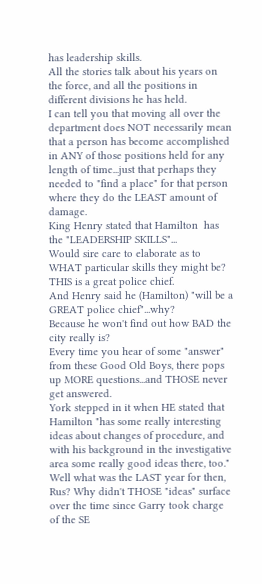has leadership skills.
All the stories talk about his years on the force, and all the positions in different divisions he has held.
I can tell you that moving all over the department does NOT necessarily mean that a person has become accomplished in ANY of those positions held for any length of time...just that perhaps they needed to "find a place" for that person where they do the LEAST amount of damage.
King Henry stated that Hamilton  has the "LEADERSHIP SKILLS"...
Would sire care to elaborate as to WHAT particular skills they might be?
THIS is a great police chief.
And Henry said he (Hamilton) "will be a GREAT police chief"...why?
Because he won't find out how BAD the city really is?
Every time you hear of some "answer" from these Good Old Boys, there pops up MORE questions...and THOSE never get answered.
York stepped in it when HE stated that Hamilton "has some really interesting ideas about changes of procedure, and with his background in the investigative area some really good ideas there, too."
Well what was the LAST year for then, Rus? Why didn't THOSE "ideas" surface over the time since Garry took charge of the SE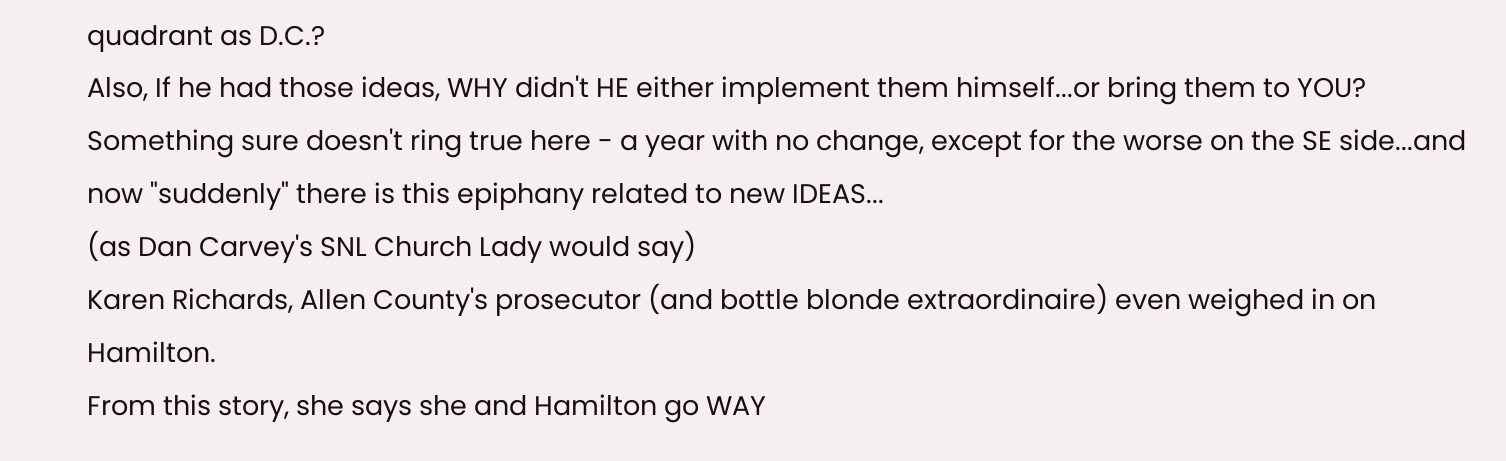quadrant as D.C.?
Also, If he had those ideas, WHY didn't HE either implement them himself...or bring them to YOU?
Something sure doesn't ring true here - a year with no change, except for the worse on the SE side...and now "suddenly" there is this epiphany related to new IDEAS...
(as Dan Carvey's SNL Church Lady would say)
Karen Richards, Allen County's prosecutor (and bottle blonde extraordinaire) even weighed in on Hamilton.
From this story, she says she and Hamilton go WAY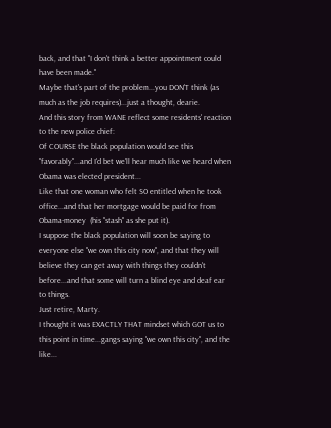back, and that "I don't think a better appointment could have been made."
Maybe that's part of the problem...you DON'T think (as much as the job requires)...just a thought, dearie.
And this story from WANE reflect some residents' reaction to the new police chief:
Of COURSE the black population would see this "favorably"...and I'd bet we'll hear much like we heard when Obama was elected president...
Like that one woman who felt SO entitled when he took office...and that her mortgage would be paid for from Obama-money  (his "stash" as she put it).
I suppose the black population will soon be saying to everyone else "we own this city now", and that they will believe they can get away with things they couldn't before...and that some will turn a blind eye and deaf ear to things.
Just retire, Marty.
I thought it was EXACTLY THAT mindset which GOT us to this point in time...gangs saying "we own this city", and the like...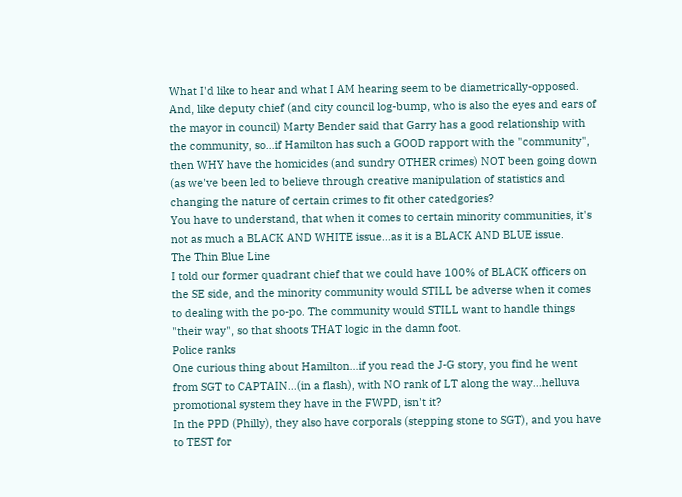What I'd like to hear and what I AM hearing seem to be diametrically-opposed.
And, like deputy chief (and city council log-bump, who is also the eyes and ears of the mayor in council) Marty Bender said that Garry has a good relationship with the community, so...if Hamilton has such a GOOD rapport with the "community", then WHY have the homicides (and sundry OTHER crimes) NOT been going down (as we've been led to believe through creative manipulation of statistics and changing the nature of certain crimes to fit other catedgories?
You have to understand, that when it comes to certain minority communities, it's not as much a BLACK AND WHITE issue...as it is a BLACK AND BLUE issue.
The Thin Blue Line
I told our former quadrant chief that we could have 100% of BLACK officers on the SE side, and the minority community would STILL be adverse when it comes to dealing with the po-po. The community would STILL want to handle things "their way", so that shoots THAT logic in the damn foot.
Police ranks
One curious thing about Hamilton...if you read the J-G story, you find he went from SGT to CAPTAIN...(in a flash), with NO rank of LT along the way...helluva promotional system they have in the FWPD, isn't it?
In the PPD (Philly), they also have corporals (stepping stone to SGT), and you have to TEST for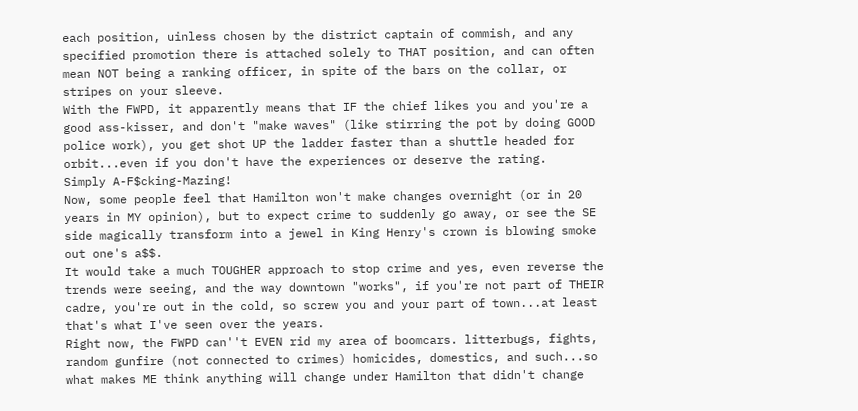each position, uinless chosen by the district captain of commish, and any specified promotion there is attached solely to THAT position, and can often mean NOT being a ranking officer, in spite of the bars on the collar, or stripes on your sleeve.
With the FWPD, it apparently means that IF the chief likes you and you're a good ass-kisser, and don't "make waves" (like stirring the pot by doing GOOD police work), you get shot UP the ladder faster than a shuttle headed for orbit...even if you don't have the experiences or deserve the rating.
Simply A-F$cking-Mazing!
Now, some people feel that Hamilton won't make changes overnight (or in 20 years in MY opinion), but to expect crime to suddenly go away, or see the SE side magically transform into a jewel in King Henry's crown is blowing smoke out one's a$$.
It would take a much TOUGHER approach to stop crime and yes, even reverse the trends were seeing, and the way downtown "works", if you're not part of THEIR cadre, you're out in the cold, so screw you and your part of town...at least that's what I've seen over the years.
Right now, the FWPD can''t EVEN rid my area of boomcars. litterbugs, fights, random gunfire (not connected to crimes) homicides, domestics, and such...so what makes ME think anything will change under Hamilton that didn't change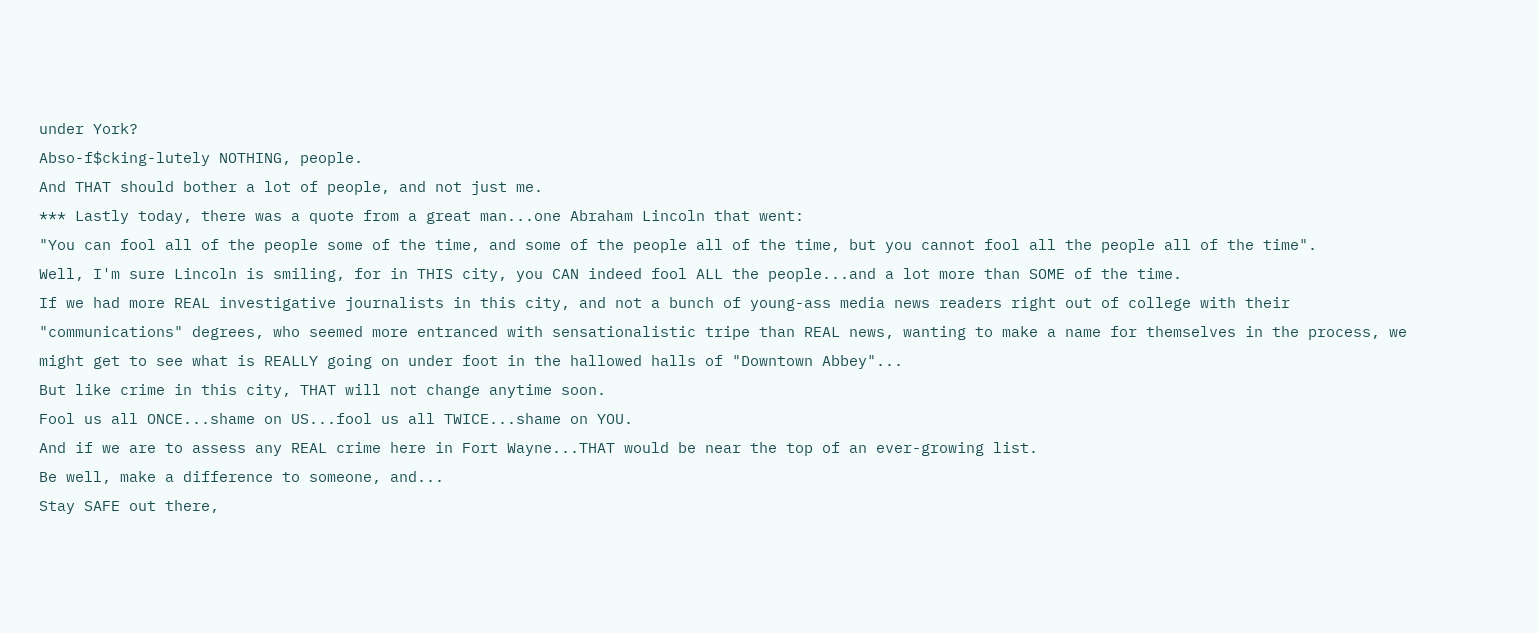under York?
Abso-f$cking-lutely NOTHING, people.
And THAT should bother a lot of people, and not just me.
*** Lastly today, there was a quote from a great man...one Abraham Lincoln that went:
"You can fool all of the people some of the time, and some of the people all of the time, but you cannot fool all the people all of the time".
Well, I'm sure Lincoln is smiling, for in THIS city, you CAN indeed fool ALL the people...and a lot more than SOME of the time.
If we had more REAL investigative journalists in this city, and not a bunch of young-ass media news readers right out of college with their "communications" degrees, who seemed more entranced with sensationalistic tripe than REAL news, wanting to make a name for themselves in the process, we might get to see what is REALLY going on under foot in the hallowed halls of "Downtown Abbey"...
But like crime in this city, THAT will not change anytime soon.
Fool us all ONCE...shame on US...fool us all TWICE...shame on YOU.
And if we are to assess any REAL crime here in Fort Wayne...THAT would be near the top of an ever-growing list.
Be well, make a difference to someone, and...
Stay SAFE out there,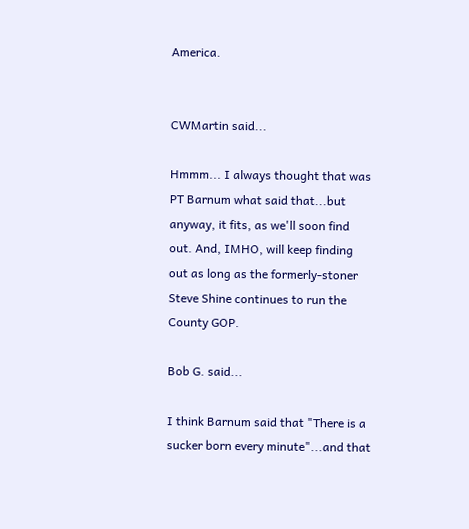America.


CWMartin said...

Hmmm... I always thought that was PT Barnum what said that...but anyway, it fits, as we'll soon find out. And, IMHO, will keep finding out as long as the formerly-stoner Steve Shine continues to run the County GOP.

Bob G. said...

I think Barnum said that "There is a sucker born every minute"...and that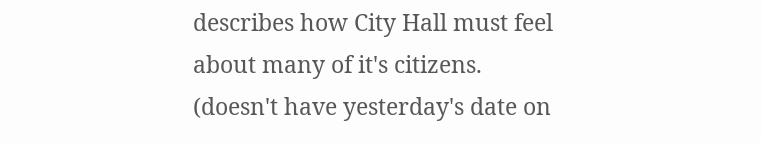describes how City Hall must feel about many of it's citizens.
(doesn't have yesterday's date on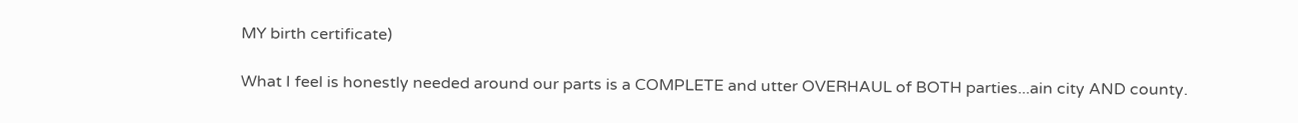MY birth certificate)

What I feel is honestly needed around our parts is a COMPLETE and utter OVERHAUL of BOTH parties...ain city AND county.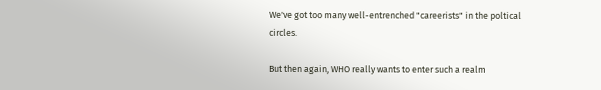We've got too many well-entrenched "careerists" in the poltical circles.

But then again, WHO really wants to enter such a realm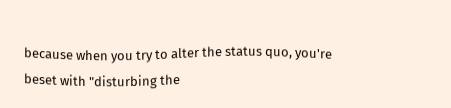because when you try to alter the status quo, you're beset with "disturbing the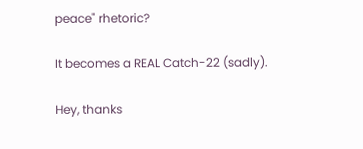peace" rhetoric?

It becomes a REAL Catch-22 (sadly).

Hey, thanks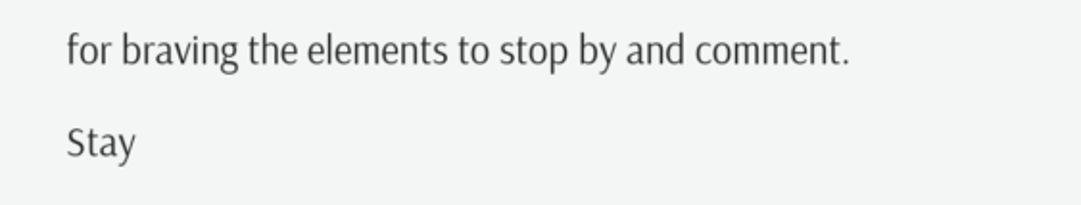for braving the elements to stop by and comment.

Stay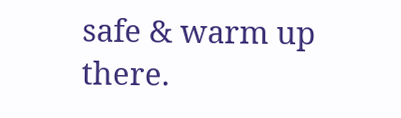safe & warm up there.